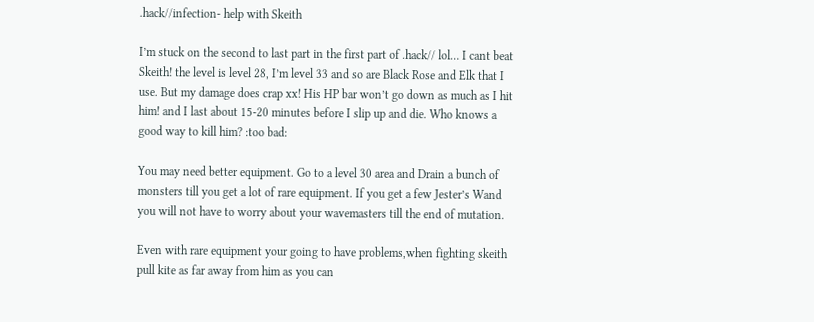.hack//infection- help with Skeith

I’m stuck on the second to last part in the first part of .hack// lol… I cant beat Skeith! the level is level 28, I’m level 33 and so are Black Rose and Elk that I use. But my damage does crap xx! His HP bar won’t go down as much as I hit him! and I last about 15-20 minutes before I slip up and die. Who knows a good way to kill him? :too bad:

You may need better equipment. Go to a level 30 area and Drain a bunch of monsters till you get a lot of rare equipment. If you get a few Jester’s Wand you will not have to worry about your wavemasters till the end of mutation.

Even with rare equipment your going to have problems,when fighting skeith pull kite as far away from him as you can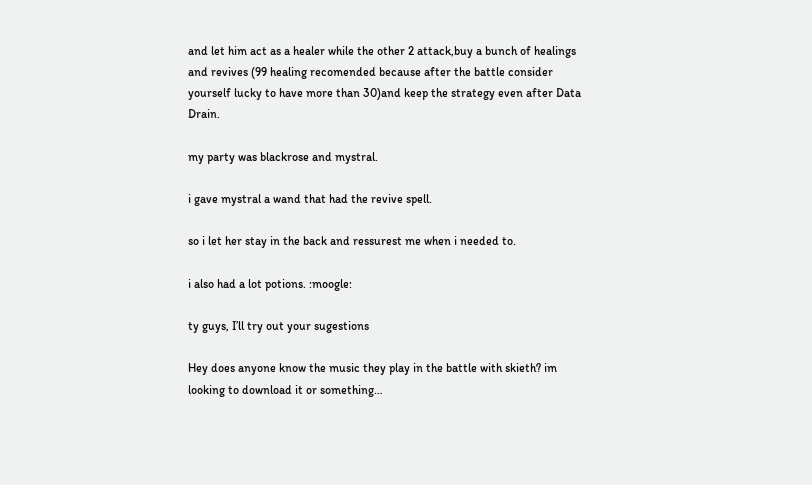and let him act as a healer while the other 2 attack,buy a bunch of healings and revives (99 healing recomended because after the battle consider yourself lucky to have more than 30)and keep the strategy even after Data Drain.

my party was blackrose and mystral.

i gave mystral a wand that had the revive spell.

so i let her stay in the back and ressurest me when i needed to.

i also had a lot potions. :moogle:

ty guys, I’ll try out your sugestions

Hey does anyone know the music they play in the battle with skieth? im looking to download it or something…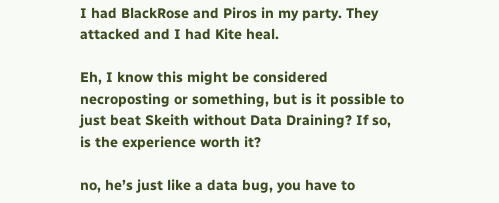I had BlackRose and Piros in my party. They attacked and I had Kite heal.

Eh, I know this might be considered necroposting or something, but is it possible to just beat Skeith without Data Draining? If so, is the experience worth it?

no, he’s just like a data bug, you have to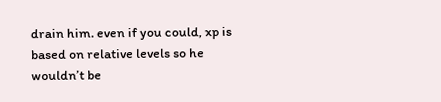drain him. even if you could, xp is based on relative levels so he wouldn’t be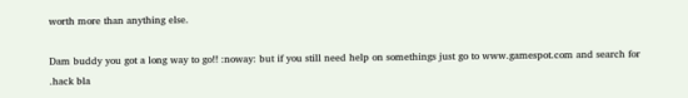worth more than anything else.

Dam buddy you got a long way to go!! :noway: but if you still need help on somethings just go to www.gamespot.com and search for .hack bla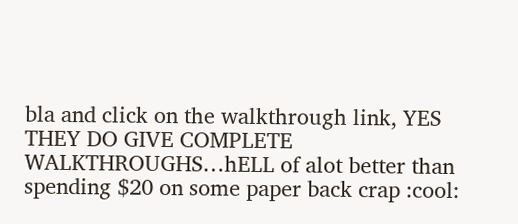bla and click on the walkthrough link, YES THEY DO GIVE COMPLETE WALKTHROUGHS…hELL of alot better than spending $20 on some paper back crap :cool: